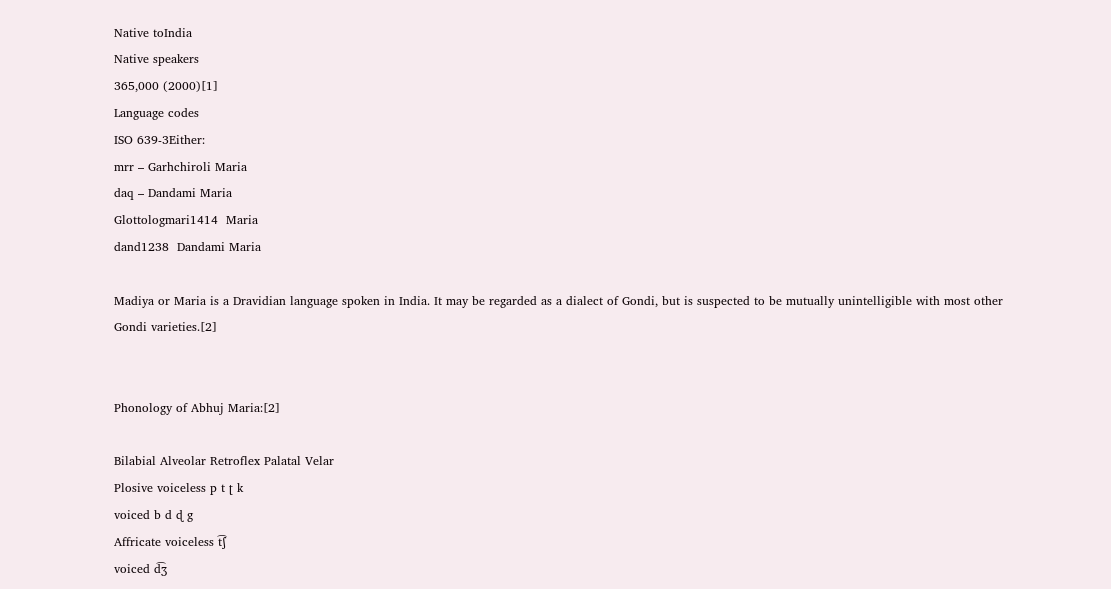Native toIndia
Native speakers
365,000 (2000)[1]
Language codes
ISO 639-3Either:
mrr – Garhchiroli Maria
daq – Dandami Maria
Glottologmari1414  Maria
dand1238  Dandami Maria

Madiya or Maria is a Dravidian language spoken in India. It may be regarded as a dialect of Gondi, but is suspected to be mutually unintelligible with most other Gondi varieties.[2]


Phonology of Abhuj Maria:[2]

Bilabial Alveolar Retroflex Palatal Velar
Plosive voiceless p t ʈ k
voiced b d ɖ g
Affricate voiceless t͡ʃ
voiced d͡ʒ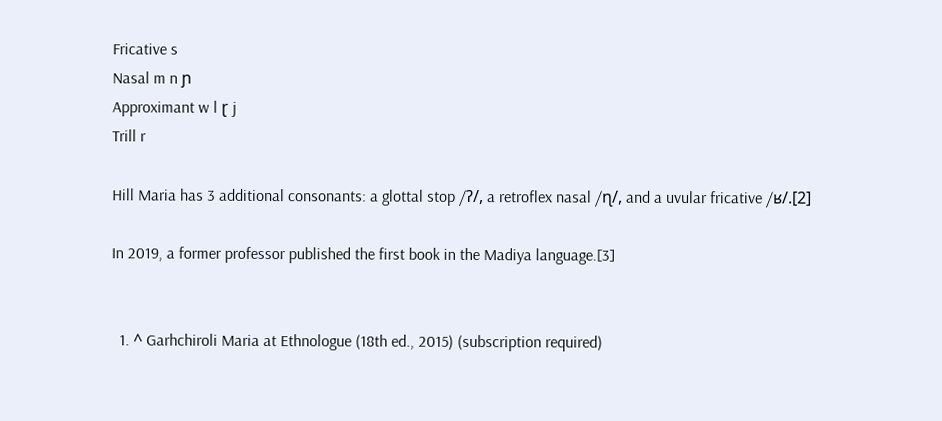Fricative s
Nasal m n ɲ
Approximant w l ɽ j
Trill r

Hill Maria has 3 additional consonants: a glottal stop /ʔ/, a retroflex nasal /ɳ/, and a uvular fricative /ʁ/.[2]

In 2019, a former professor published the first book in the Madiya language.[3]


  1. ^ Garhchiroli Maria at Ethnologue (18th ed., 2015) (subscription required)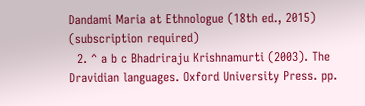Dandami Maria at Ethnologue (18th ed., 2015) (subscription required)
  2. ^ a b c Bhadriraju Krishnamurti (2003). The Dravidian languages. Oxford University Press. pp.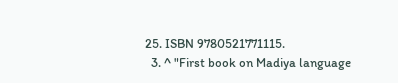25. ISBN 9780521771115.
  3. ^ "First book on Madiya language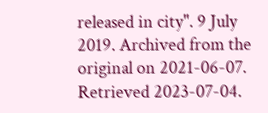released in city". 9 July 2019. Archived from the original on 2021-06-07. Retrieved 2023-07-04.